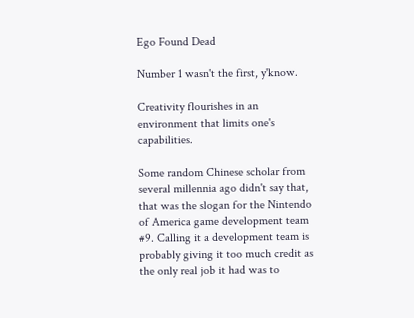Ego Found Dead

Number 1 wasn't the first, y'know.

Creativity flourishes in an environment that limits one's capabilities.

Some random Chinese scholar from several millennia ago didn't say that, that was the slogan for the Nintendo of America game development team #9. Calling it a development team is probably giving it too much credit as the only real job it had was to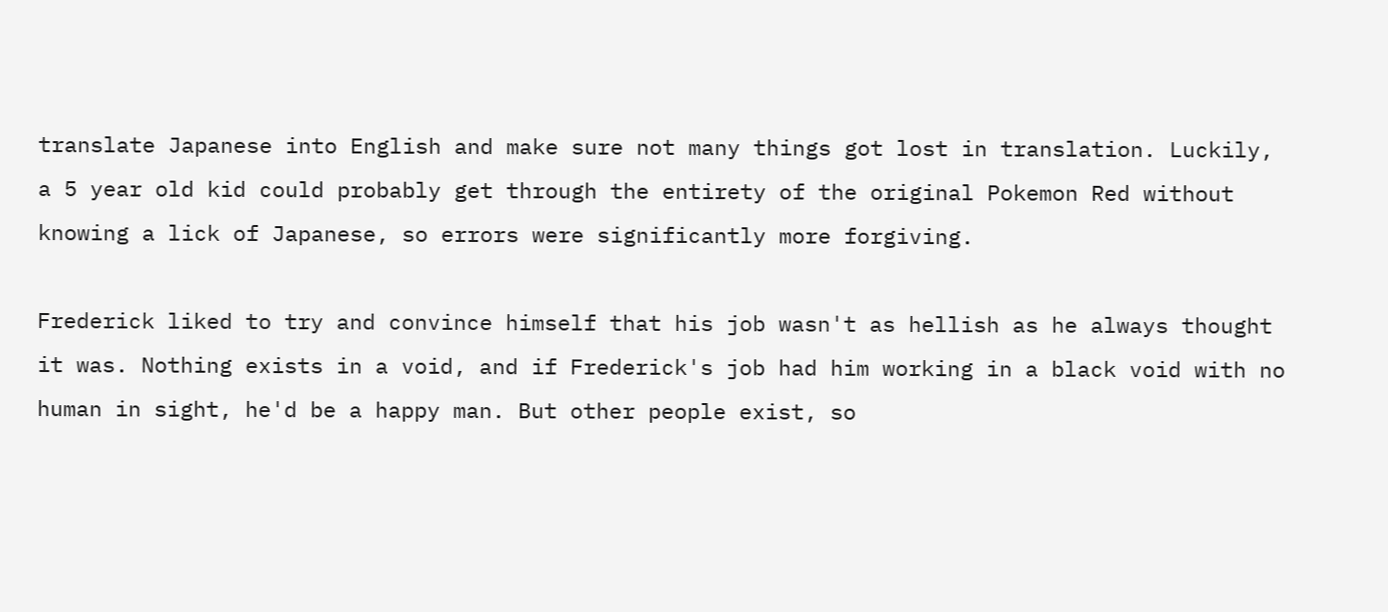translate Japanese into English and make sure not many things got lost in translation. Luckily, a 5 year old kid could probably get through the entirety of the original Pokemon Red without knowing a lick of Japanese, so errors were significantly more forgiving.

Frederick liked to try and convince himself that his job wasn't as hellish as he always thought it was. Nothing exists in a void, and if Frederick's job had him working in a black void with no human in sight, he'd be a happy man. But other people exist, so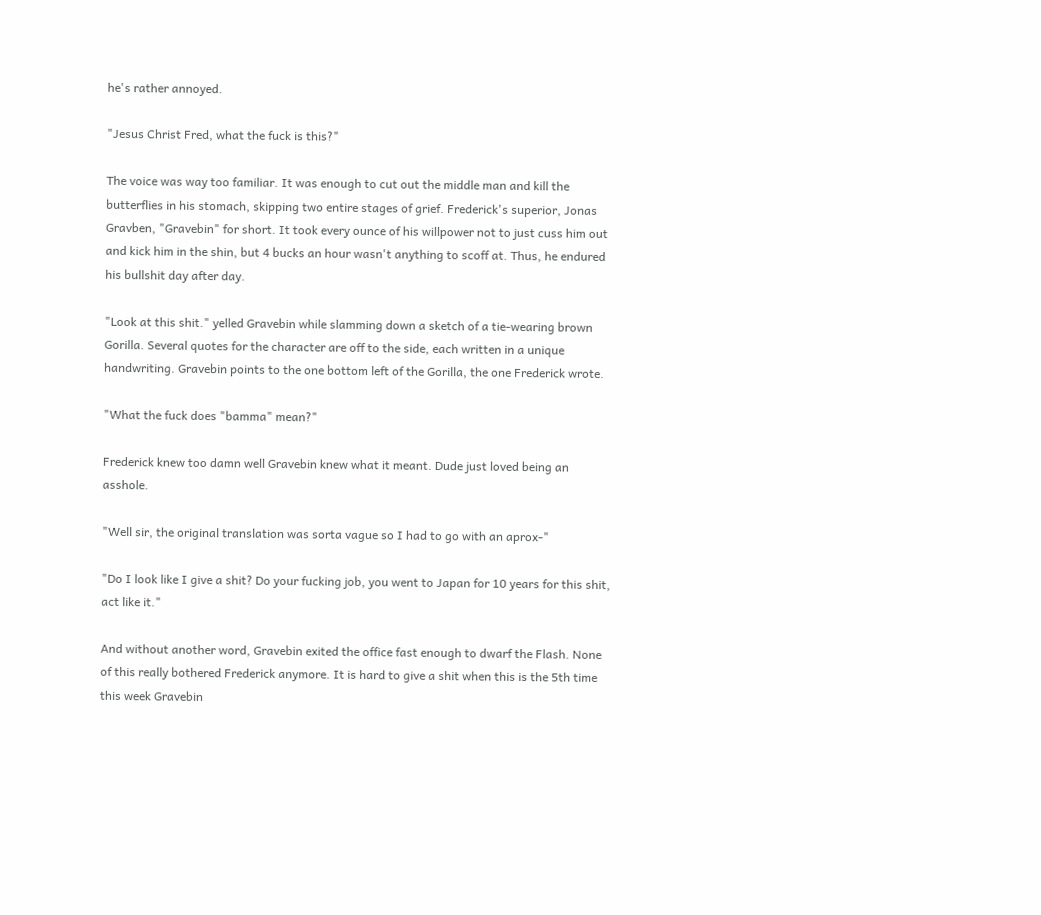he's rather annoyed.

"Jesus Christ Fred, what the fuck is this?"

The voice was way too familiar. It was enough to cut out the middle man and kill the butterflies in his stomach, skipping two entire stages of grief. Frederick's superior, Jonas Gravben, "Gravebin" for short. It took every ounce of his willpower not to just cuss him out and kick him in the shin, but 4 bucks an hour wasn't anything to scoff at. Thus, he endured his bullshit day after day.

"Look at this shit." yelled Gravebin while slamming down a sketch of a tie-wearing brown Gorilla. Several quotes for the character are off to the side, each written in a unique handwriting. Gravebin points to the one bottom left of the Gorilla, the one Frederick wrote.

"What the fuck does "bamma" mean?"

Frederick knew too damn well Gravebin knew what it meant. Dude just loved being an asshole.

"Well sir, the original translation was sorta vague so I had to go with an aprox-"

"Do I look like I give a shit? Do your fucking job, you went to Japan for 10 years for this shit, act like it."

And without another word, Gravebin exited the office fast enough to dwarf the Flash. None of this really bothered Frederick anymore. It is hard to give a shit when this is the 5th time this week Gravebin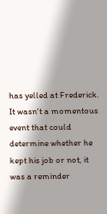has yelled at Frederick. It wasn't a momentous event that could determine whether he kept his job or not, it was a reminder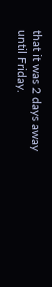that it was 2 days away until Friday.